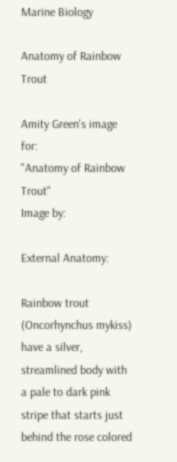Marine Biology

Anatomy of Rainbow Trout

Amity Green's image for:
"Anatomy of Rainbow Trout"
Image by:

External Anatomy:

Rainbow trout (Oncorhynchus mykiss) have a silver, streamlined body with a pale to dark pink stripe that starts just behind the rose colored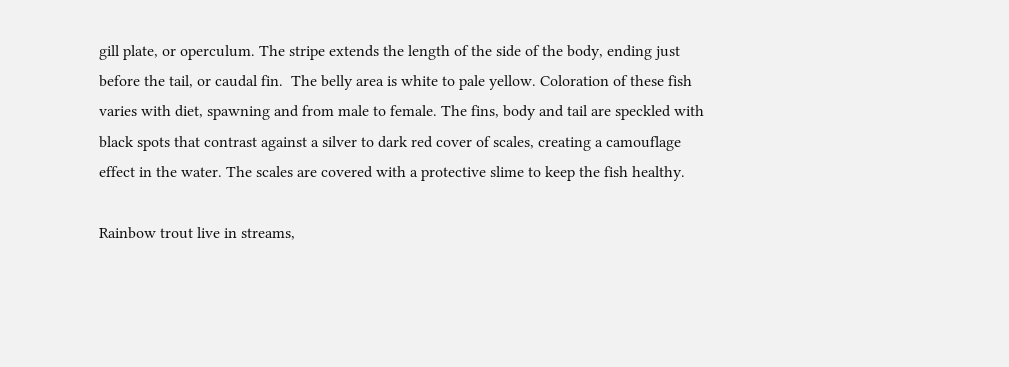gill plate, or operculum. The stripe extends the length of the side of the body, ending just before the tail, or caudal fin.  The belly area is white to pale yellow. Coloration of these fish varies with diet, spawning and from male to female. The fins, body and tail are speckled with black spots that contrast against a silver to dark red cover of scales, creating a camouflage effect in the water. The scales are covered with a protective slime to keep the fish healthy.

Rainbow trout live in streams,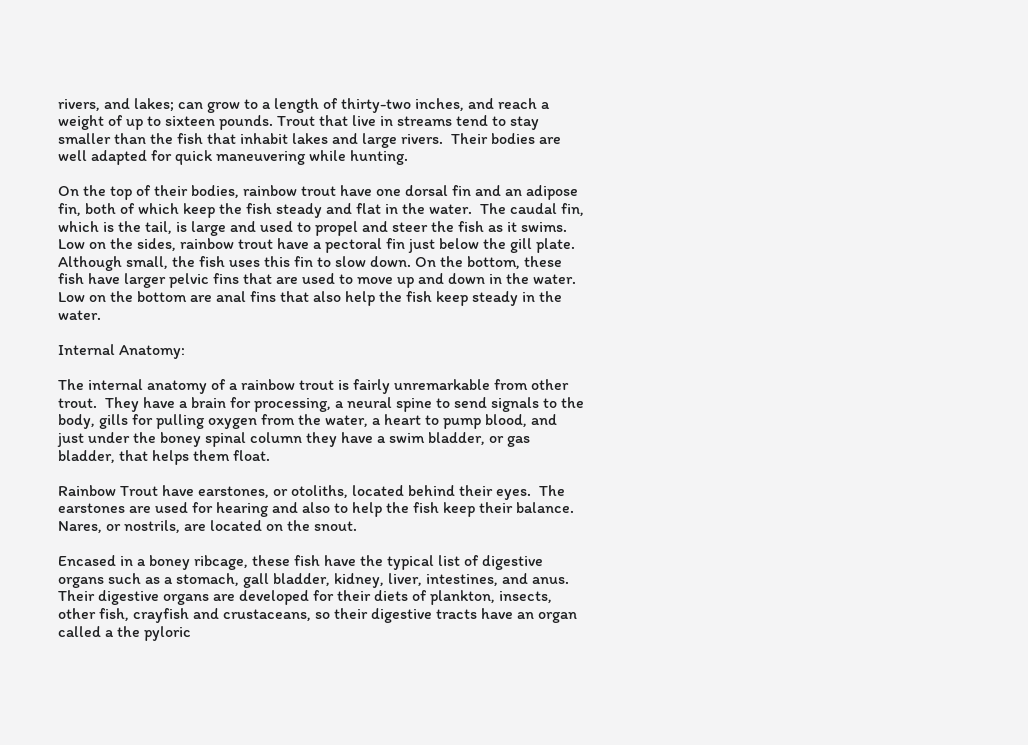rivers, and lakes; can grow to a length of thirty-two inches, and reach a weight of up to sixteen pounds. Trout that live in streams tend to stay smaller than the fish that inhabit lakes and large rivers.  Their bodies are well adapted for quick maneuvering while hunting.

On the top of their bodies, rainbow trout have one dorsal fin and an adipose fin, both of which keep the fish steady and flat in the water.  The caudal fin, which is the tail, is large and used to propel and steer the fish as it swims.  Low on the sides, rainbow trout have a pectoral fin just below the gill plate. Although small, the fish uses this fin to slow down. On the bottom, these fish have larger pelvic fins that are used to move up and down in the water.  Low on the bottom are anal fins that also help the fish keep steady in the water.

Internal Anatomy:

The internal anatomy of a rainbow trout is fairly unremarkable from other trout.  They have a brain for processing, a neural spine to send signals to the body, gills for pulling oxygen from the water, a heart to pump blood, and just under the boney spinal column they have a swim bladder, or gas bladder, that helps them float.

Rainbow Trout have earstones, or otoliths, located behind their eyes.  The earstones are used for hearing and also to help the fish keep their balance.  Nares, or nostrils, are located on the snout.

Encased in a boney ribcage, these fish have the typical list of digestive organs such as a stomach, gall bladder, kidney, liver, intestines, and anus. Their digestive organs are developed for their diets of plankton, insects, other fish, crayfish and crustaceans, so their digestive tracts have an organ called a the pyloric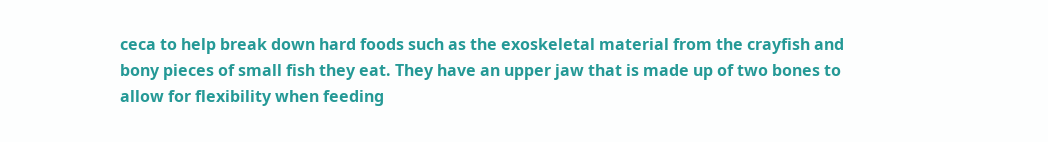ceca to help break down hard foods such as the exoskeletal material from the crayfish and bony pieces of small fish they eat. They have an upper jaw that is made up of two bones to allow for flexibility when feeding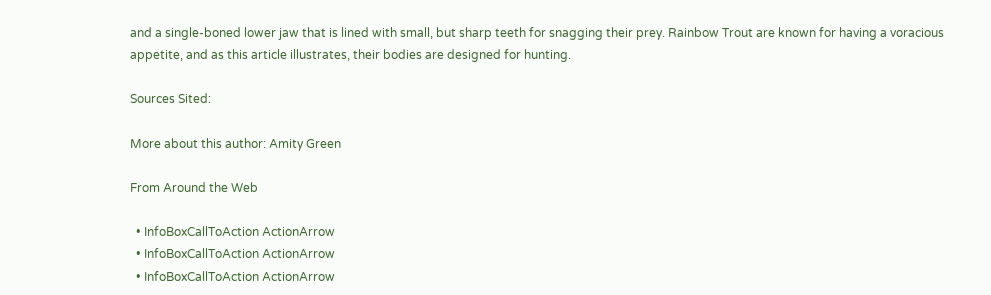and a single-boned lower jaw that is lined with small, but sharp teeth for snagging their prey. Rainbow Trout are known for having a voracious appetite, and as this article illustrates, their bodies are designed for hunting.

Sources Sited:

More about this author: Amity Green

From Around the Web

  • InfoBoxCallToAction ActionArrow
  • InfoBoxCallToAction ActionArrow
  • InfoBoxCallToAction ActionArrow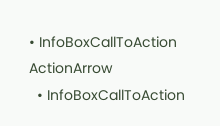• InfoBoxCallToAction ActionArrow
  • InfoBoxCallToAction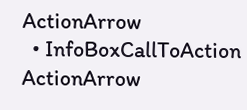ActionArrow
  • InfoBoxCallToAction ActionArrow